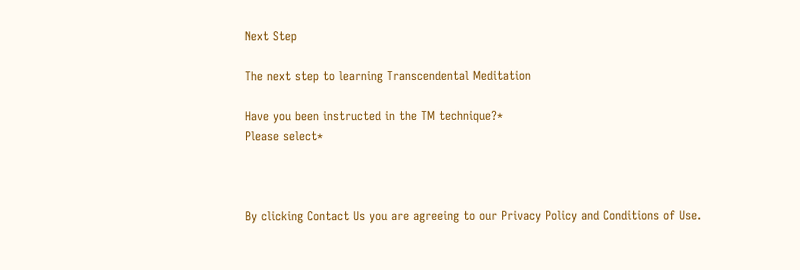Next Step

The next step to learning Transcendental Meditation

Have you been instructed in the TM technique?*
Please select*



By clicking Contact Us you are agreeing to our Privacy Policy and Conditions of Use.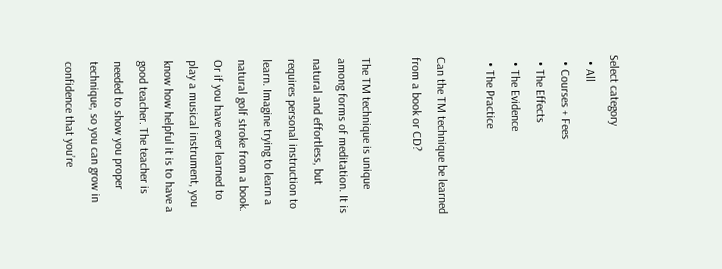Select category
  • All
  • Courses + Fees
  • The Effects
  • The Evidence
  • The Practice

Can the TM technique be learned from a book or CD?

The TM technique is unique among forms of meditation. It is natural and effortless, but requires personal instruction to learn. Imagine trying to learn a natural golf stroke from a book. Or if you have ever learned to play a musical instrument, you know how helpful it is to have a good teacher. The teacher is needed to show you proper technique, so you can grow in confidence that you’re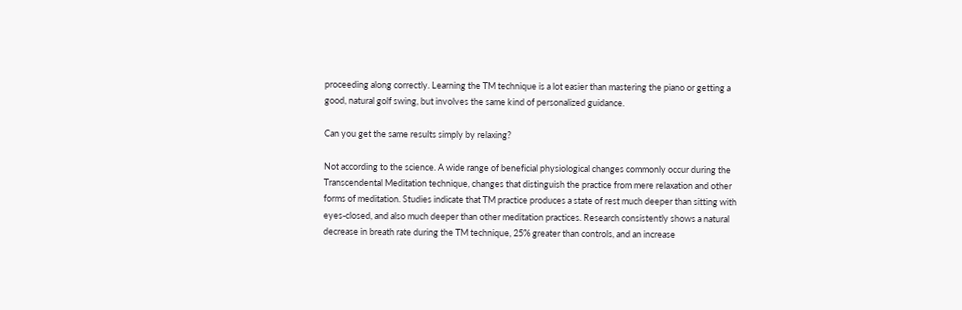proceeding along correctly. Learning the TM technique is a lot easier than mastering the piano or getting a good, natural golf swing, but involves the same kind of personalized guidance.

Can you get the same results simply by relaxing?

Not according to the science. A wide range of beneficial physiological changes commonly occur during the Transcendental Meditation technique, changes that distinguish the practice from mere relaxation and other forms of meditation. Studies indicate that TM practice produces a state of rest much deeper than sitting with eyes-closed, and also much deeper than other meditation practices. Research consistently shows a natural decrease in breath rate during the TM technique, 25% greater than controls, and an increase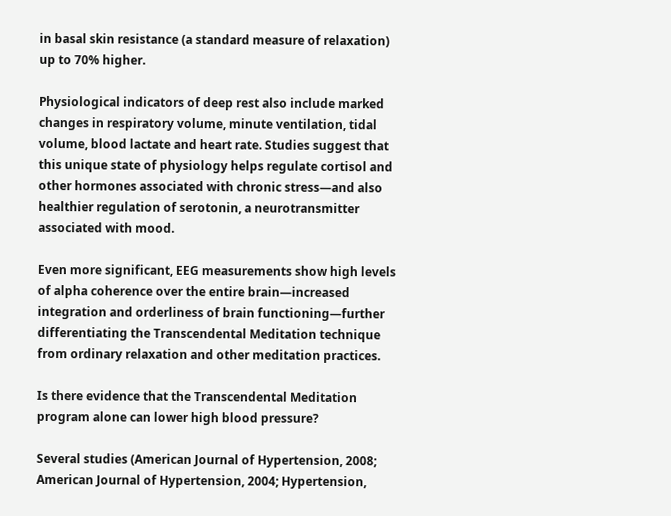in basal skin resistance (a standard measure of relaxation) up to 70% higher.

Physiological indicators of deep rest also include marked changes in respiratory volume, minute ventilation, tidal volume, blood lactate and heart rate. Studies suggest that this unique state of physiology helps regulate cortisol and other hormones associated with chronic stress—and also healthier regulation of serotonin, a neurotransmitter associated with mood.

Even more significant, EEG measurements show high levels of alpha coherence over the entire brain—increased integration and orderliness of brain functioning—further differentiating the Transcendental Meditation technique from ordinary relaxation and other meditation practices.

Is there evidence that the Transcendental Meditation program alone can lower high blood pressure?

Several studies (American Journal of Hypertension, 2008; American Journal of Hypertension, 2004; Hypertension,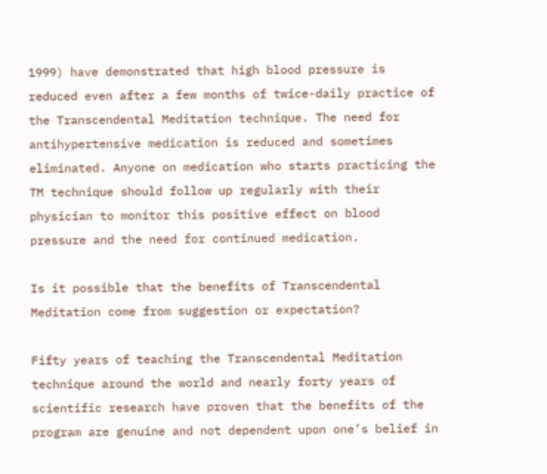1999) have demonstrated that high blood pressure is reduced even after a few months of twice-daily practice of the Transcendental Meditation technique. The need for antihypertensive medication is reduced and sometimes eliminated. Anyone on medication who starts practicing the TM technique should follow up regularly with their physician to monitor this positive effect on blood pressure and the need for continued medication.

Is it possible that the benefits of Transcendental Meditation come from suggestion or expectation?

Fifty years of teaching the Transcendental Meditation technique around the world and nearly forty years of scientific research have proven that the benefits of the program are genuine and not dependent upon one’s belief in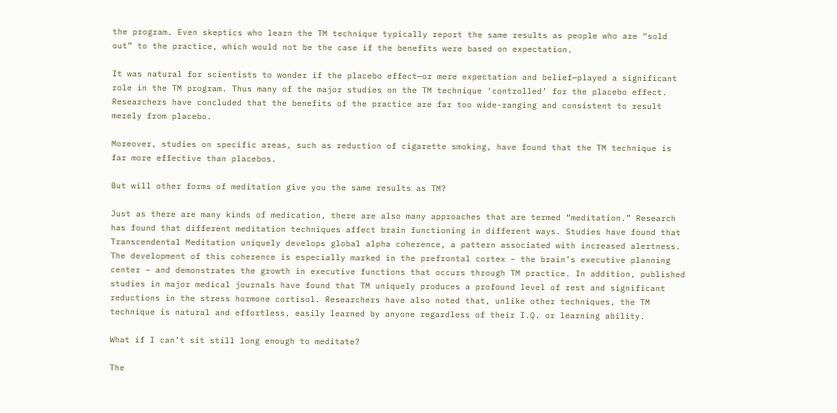the program. Even skeptics who learn the TM technique typically report the same results as people who are “sold out” to the practice, which would not be the case if the benefits were based on expectation.

It was natural for scientists to wonder if the placebo effect—or mere expectation and belief—played a significant role in the TM program. Thus many of the major studies on the TM technique ‘controlled’ for the placebo effect. Researchers have concluded that the benefits of the practice are far too wide-ranging and consistent to result merely from placebo.

Moreover, studies on specific areas, such as reduction of cigarette smoking, have found that the TM technique is far more effective than placebos.

But will other forms of meditation give you the same results as TM?

Just as there are many kinds of medication, there are also many approaches that are termed “meditation.” Research has found that different meditation techniques affect brain functioning in different ways. Studies have found that Transcendental Meditation uniquely develops global alpha coherence, a pattern associated with increased alertness. The development of this coherence is especially marked in the prefrontal cortex – the brain’s executive planning center – and demonstrates the growth in executive functions that occurs through TM practice. In addition, published studies in major medical journals have found that TM uniquely produces a profound level of rest and significant reductions in the stress hormone cortisol. Researchers have also noted that, unlike other techniques, the TM technique is natural and effortless, easily learned by anyone regardless of their I.Q. or learning ability.

What if I can’t sit still long enough to meditate?

The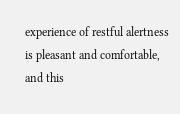experience of restful alertness is pleasant and comfortable, and this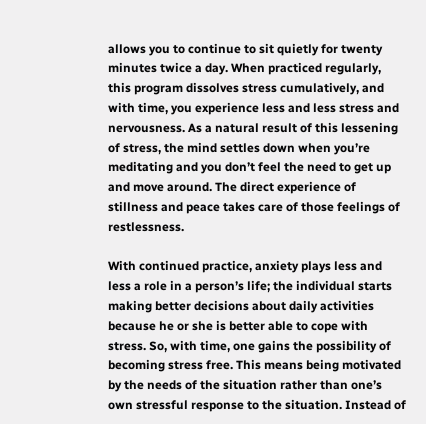allows you to continue to sit quietly for twenty minutes twice a day. When practiced regularly, this program dissolves stress cumulatively, and with time, you experience less and less stress and nervousness. As a natural result of this lessening of stress, the mind settles down when you’re meditating and you don’t feel the need to get up and move around. The direct experience of stillness and peace takes care of those feelings of restlessness.

With continued practice, anxiety plays less and less a role in a person’s life; the individual starts making better decisions about daily activities because he or she is better able to cope with stress. So, with time, one gains the possibility of becoming stress free. This means being motivated by the needs of the situation rather than one’s own stressful response to the situation. Instead of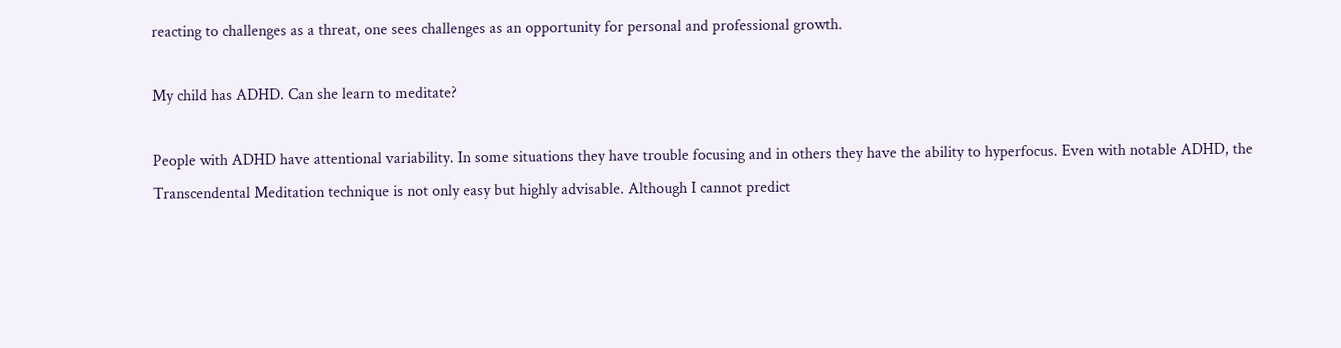reacting to challenges as a threat, one sees challenges as an opportunity for personal and professional growth.

My child has ADHD. Can she learn to meditate?

People with ADHD have attentional variability. In some situations they have trouble focusing and in others they have the ability to hyperfocus. Even with notable ADHD, the Transcendental Meditation technique is not only easy but highly advisable. Although I cannot predict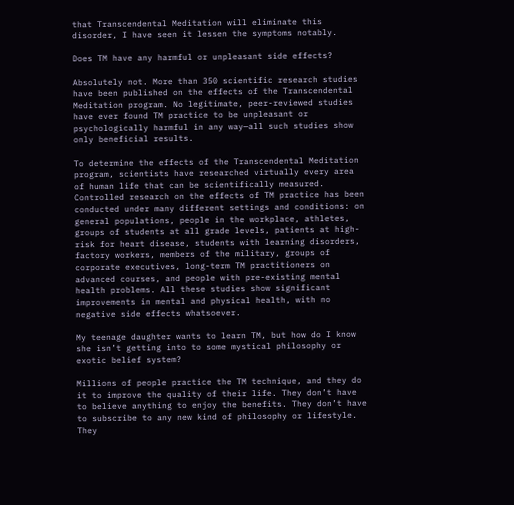that Transcendental Meditation will eliminate this disorder, I have seen it lessen the symptoms notably.

Does TM have any harmful or unpleasant side effects?

Absolutely not. More than 350 scientific research studies have been published on the effects of the Transcendental Meditation program. No legitimate, peer-reviewed studies have ever found TM practice to be unpleasant or psychologically harmful in any way—all such studies show only beneficial results.

To determine the effects of the Transcendental Meditation program, scientists have researched virtually every area of human life that can be scientifically measured. Controlled research on the effects of TM practice has been conducted under many different settings and conditions: on general populations, people in the workplace, athletes, groups of students at all grade levels, patients at high-risk for heart disease, students with learning disorders, factory workers, members of the military, groups of corporate executives, long-term TM practitioners on advanced courses, and people with pre-existing mental health problems. All these studies show significant improvements in mental and physical health, with no negative side effects whatsoever.

My teenage daughter wants to learn TM, but how do I know she isn’t getting into to some mystical philosophy or exotic belief system?

Millions of people practice the TM technique, and they do it to improve the quality of their life. They don’t have to believe anything to enjoy the benefits. They don’t have to subscribe to any new kind of philosophy or lifestyle. They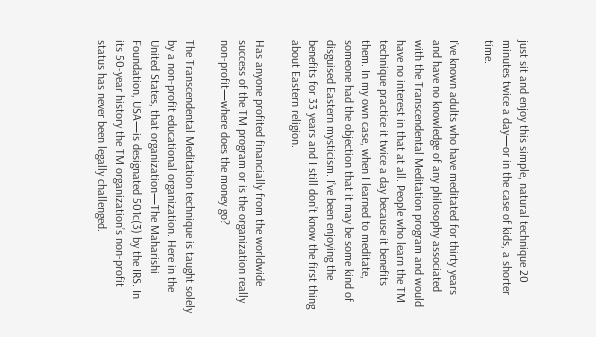just sit and enjoy this simple, natural technique 20 minutes twice a day—or in the case of kids, a shorter time.

I’ve known adults who have meditated for thirty years and have no knowledge of any philosophy associated with the Transcendental Meditation program and would have no interest in that at all. People who learn the TM technique practice it twice a day because it benefits them. In my own case, when I learned to meditate, someone had the objection that it may be some kind of disguised Eastern mysticism. I’ve been enjoying the benefits for 33 years and I still don’t know the first thing about Eastern religion.

Has anyone profited financially from the worldwide success of the TM program or is the organization really non-profit—where does the money go?

The Transcendental Meditation technique is taught solely by a non-profit educational organization. Here in the United States, that organization—The Maharishi Foundation, USA—is designated 501c(3) by the IRS. In its 50-year history the TM organization’s non-profit status has never been legally challenged.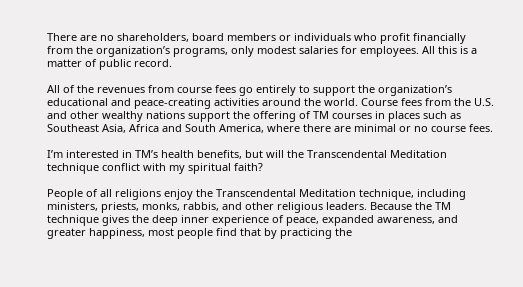There are no shareholders, board members or individuals who profit financially from the organization’s programs, only modest salaries for employees. All this is a matter of public record.

All of the revenues from course fees go entirely to support the organization’s educational and peace-creating activities around the world. Course fees from the U.S. and other wealthy nations support the offering of TM courses in places such as Southeast Asia, Africa and South America, where there are minimal or no course fees.

I’m interested in TM’s health benefits, but will the Transcendental Meditation technique conflict with my spiritual faith?

People of all religions enjoy the Transcendental Meditation technique, including ministers, priests, monks, rabbis, and other religious leaders. Because the TM technique gives the deep inner experience of peace, expanded awareness, and greater happiness, most people find that by practicing the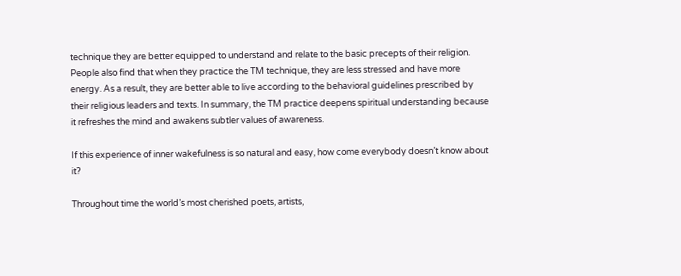technique they are better equipped to understand and relate to the basic precepts of their religion. People also find that when they practice the TM technique, they are less stressed and have more energy. As a result, they are better able to live according to the behavioral guidelines prescribed by their religious leaders and texts. In summary, the TM practice deepens spiritual understanding because it refreshes the mind and awakens subtler values of awareness.

If this experience of inner wakefulness is so natural and easy, how come everybody doesn’t know about it?

Throughout time the world’s most cherished poets, artists,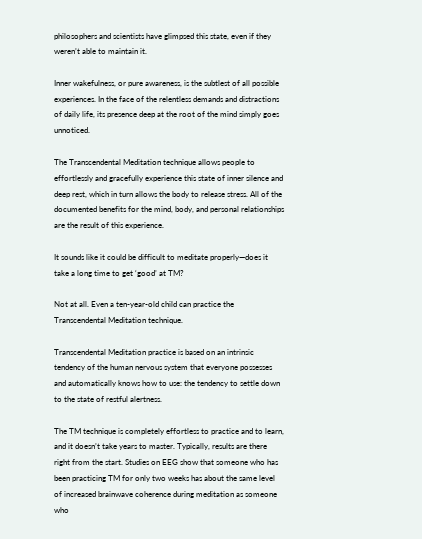philosophers and scientists have glimpsed this state, even if they weren’t able to maintain it.

Inner wakefulness, or pure awareness, is the subtlest of all possible experiences. In the face of the relentless demands and distractions of daily life, its presence deep at the root of the mind simply goes unnoticed.

The Transcendental Meditation technique allows people to effortlessly and gracefully experience this state of inner silence and deep rest, which in turn allows the body to release stress. All of the documented benefits for the mind, body, and personal relationships are the result of this experience.

It sounds like it could be difficult to meditate properly—does it take a long time to get ‘good’ at TM?

Not at all. Even a ten-year-old child can practice the Transcendental Meditation technique.

Transcendental Meditation practice is based on an intrinsic tendency of the human nervous system that everyone possesses and automatically knows how to use: the tendency to settle down to the state of restful alertness.

The TM technique is completely effortless to practice and to learn, and it doesn’t take years to master. Typically, results are there right from the start. Studies on EEG show that someone who has been practicing TM for only two weeks has about the same level of increased brainwave coherence during meditation as someone who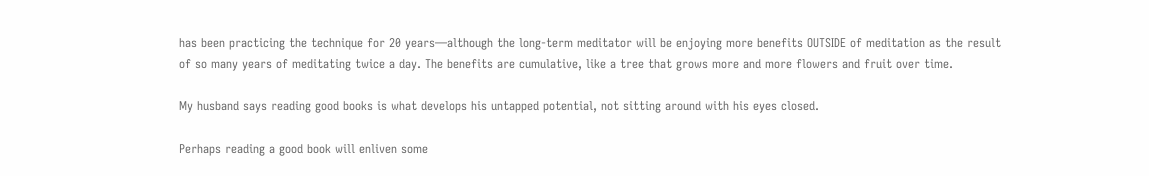has been practicing the technique for 20 years—although the long-term meditator will be enjoying more benefits OUTSIDE of meditation as the result of so many years of meditating twice a day. The benefits are cumulative, like a tree that grows more and more flowers and fruit over time.

My husband says reading good books is what develops his untapped potential, not sitting around with his eyes closed.

Perhaps reading a good book will enliven some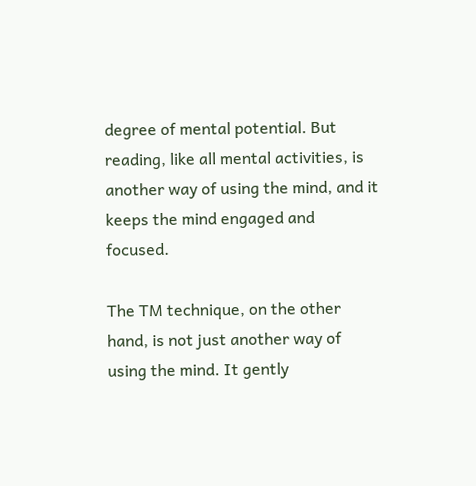degree of mental potential. But reading, like all mental activities, is another way of using the mind, and it keeps the mind engaged and focused.

The TM technique, on the other hand, is not just another way of using the mind. It gently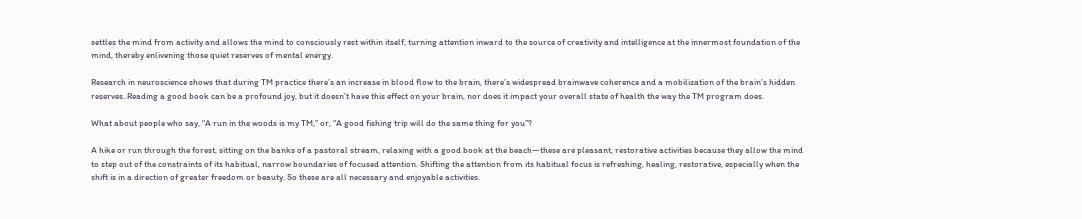settles the mind from activity and allows the mind to consciously rest within itself, turning attention inward to the source of creativity and intelligence at the innermost foundation of the mind, thereby enlivening those quiet reserves of mental energy.

Research in neuroscience shows that during TM practice there’s an increase in blood flow to the brain, there’s widespread brainwave coherence and a mobilization of the brain’s hidden reserves. Reading a good book can be a profound joy, but it doesn’t have this effect on your brain, nor does it impact your overall state of health the way the TM program does.

What about people who say, “A run in the woods is my TM,” or, “A good fishing trip will do the same thing for you”?

A hike or run through the forest, sitting on the banks of a pastoral stream, relaxing with a good book at the beach—these are pleasant, restorative activities because they allow the mind to step out of the constraints of its habitual, narrow boundaries of focused attention. Shifting the attention from its habitual focus is refreshing, healing, restorative, especially when the shift is in a direction of greater freedom or beauty. So these are all necessary and enjoyable activities.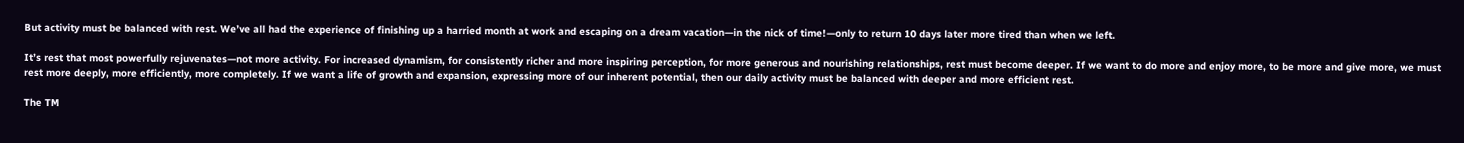But activity must be balanced with rest. We’ve all had the experience of finishing up a harried month at work and escaping on a dream vacation—in the nick of time!—only to return 10 days later more tired than when we left.

It’s rest that most powerfully rejuvenates—not more activity. For increased dynamism, for consistently richer and more inspiring perception, for more generous and nourishing relationships, rest must become deeper. If we want to do more and enjoy more, to be more and give more, we must rest more deeply, more efficiently, more completely. If we want a life of growth and expansion, expressing more of our inherent potential, then our daily activity must be balanced with deeper and more efficient rest.

The TM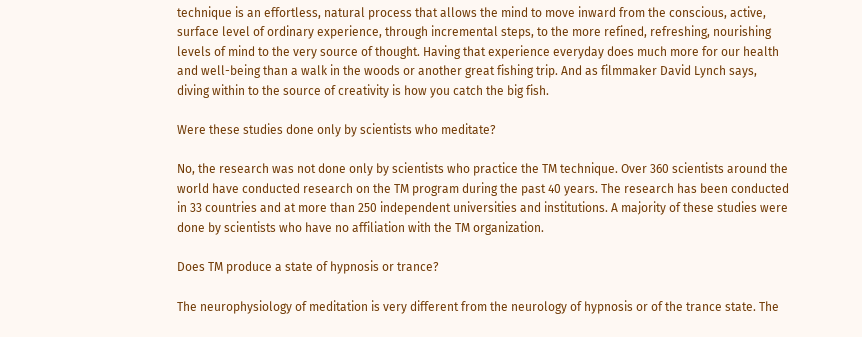technique is an effortless, natural process that allows the mind to move inward from the conscious, active, surface level of ordinary experience, through incremental steps, to the more refined, refreshing, nourishing levels of mind to the very source of thought. Having that experience everyday does much more for our health and well-being than a walk in the woods or another great fishing trip. And as filmmaker David Lynch says, diving within to the source of creativity is how you catch the big fish.

Were these studies done only by scientists who meditate?

No, the research was not done only by scientists who practice the TM technique. Over 360 scientists around the world have conducted research on the TM program during the past 40 years. The research has been conducted in 33 countries and at more than 250 independent universities and institutions. A majority of these studies were done by scientists who have no affiliation with the TM organization.

Does TM produce a state of hypnosis or trance?

The neurophysiology of meditation is very different from the neurology of hypnosis or of the trance state. The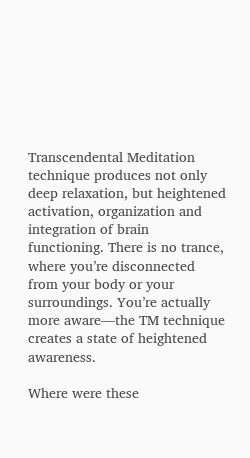Transcendental Meditation technique produces not only deep relaxation, but heightened activation, organization and integration of brain functioning. There is no trance, where you’re disconnected from your body or your surroundings. You’re actually more aware—the TM technique creates a state of heightened awareness.

Where were these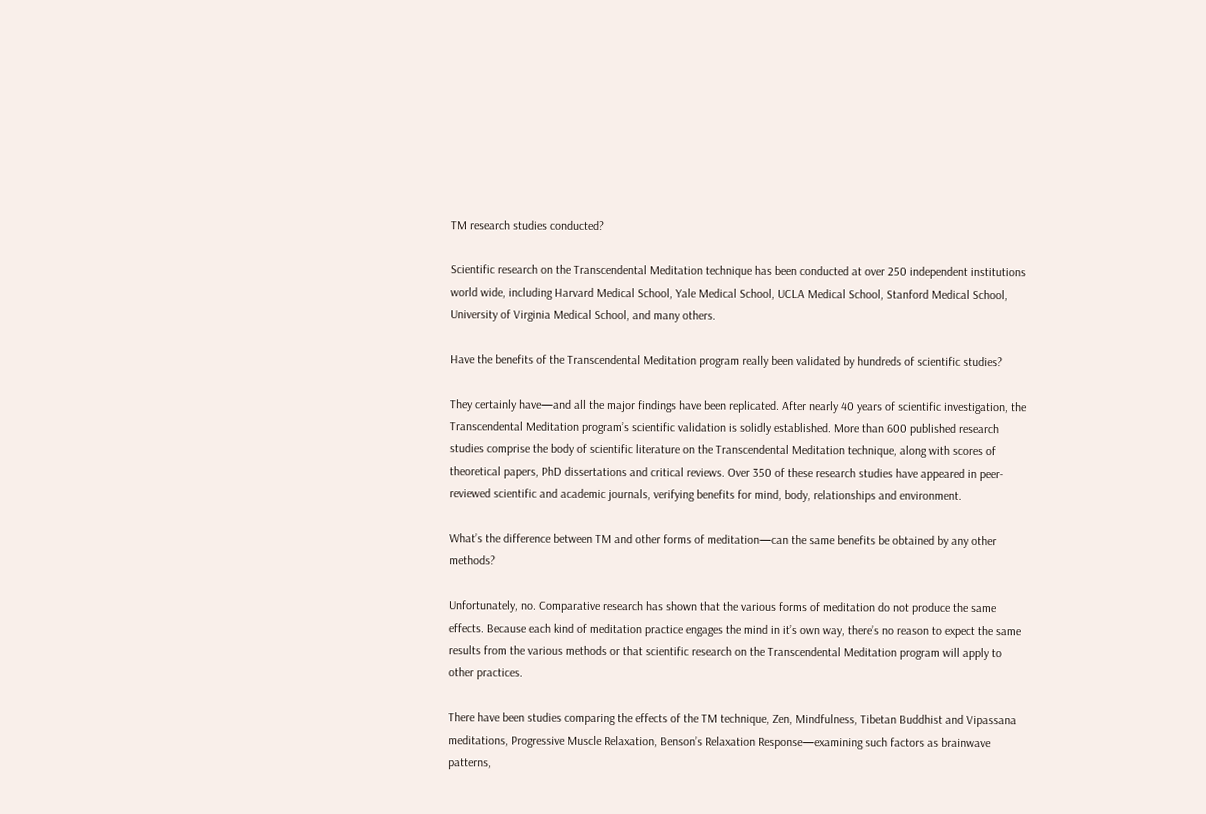TM research studies conducted?

Scientific research on the Transcendental Meditation technique has been conducted at over 250 independent institutions world wide, including Harvard Medical School, Yale Medical School, UCLA Medical School, Stanford Medical School, University of Virginia Medical School, and many others.

Have the benefits of the Transcendental Meditation program really been validated by hundreds of scientific studies?

They certainly have—and all the major findings have been replicated. After nearly 40 years of scientific investigation, the Transcendental Meditation program’s scientific validation is solidly established. More than 600 published research studies comprise the body of scientific literature on the Transcendental Meditation technique, along with scores of theoretical papers, PhD dissertations and critical reviews. Over 350 of these research studies have appeared in peer-reviewed scientific and academic journals, verifying benefits for mind, body, relationships and environment.

What’s the difference between TM and other forms of meditation—can the same benefits be obtained by any other methods?

Unfortunately, no. Comparative research has shown that the various forms of meditation do not produce the same effects. Because each kind of meditation practice engages the mind in it’s own way, there’s no reason to expect the same results from the various methods or that scientific research on the Transcendental Meditation program will apply to other practices.

There have been studies comparing the effects of the TM technique, Zen, Mindfulness, Tibetan Buddhist and Vipassana meditations, Progressive Muscle Relaxation, Benson’s Relaxation Response—examining such factors as brainwave patterns,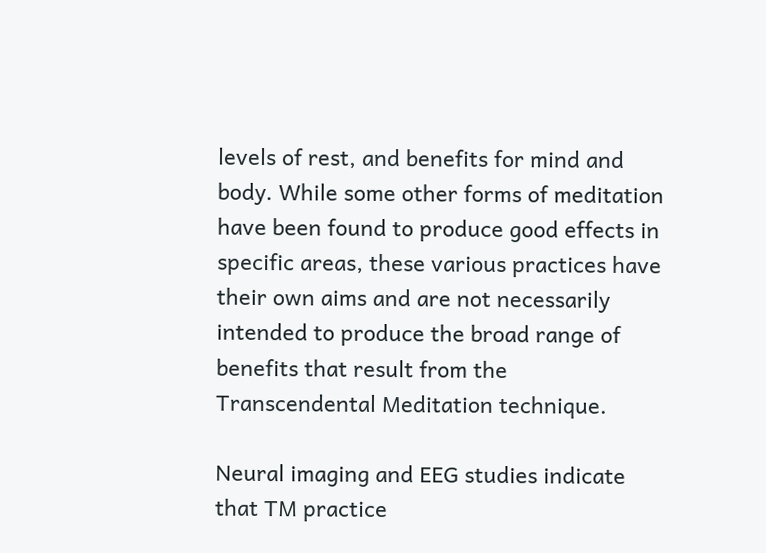levels of rest, and benefits for mind and body. While some other forms of meditation have been found to produce good effects in specific areas, these various practices have their own aims and are not necessarily intended to produce the broad range of benefits that result from the Transcendental Meditation technique.

Neural imaging and EEG studies indicate that TM practice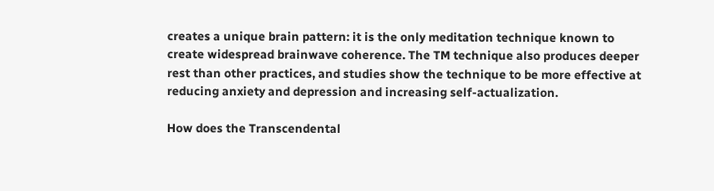creates a unique brain pattern: it is the only meditation technique known to create widespread brainwave coherence. The TM technique also produces deeper rest than other practices, and studies show the technique to be more effective at reducing anxiety and depression and increasing self-actualization.

How does the Transcendental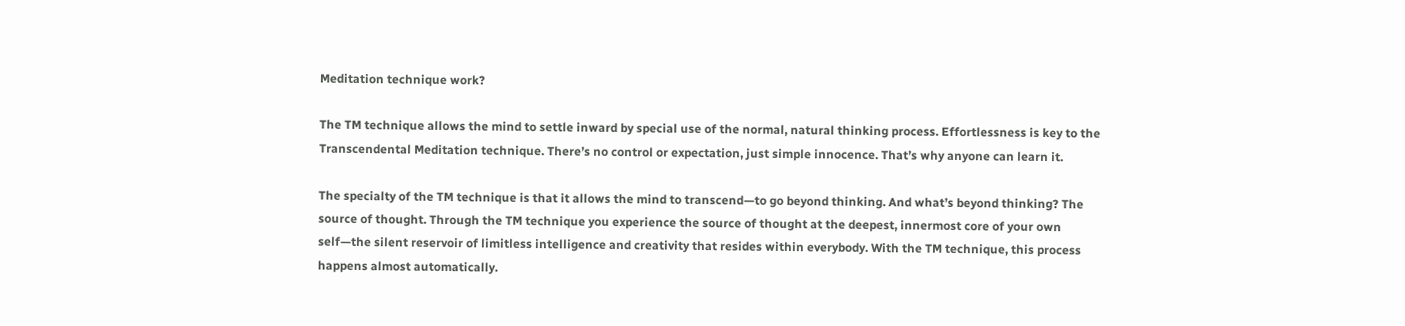Meditation technique work?

The TM technique allows the mind to settle inward by special use of the normal, natural thinking process. Effortlessness is key to the Transcendental Meditation technique. There’s no control or expectation, just simple innocence. That’s why anyone can learn it.

The specialty of the TM technique is that it allows the mind to transcend—to go beyond thinking. And what’s beyond thinking? The source of thought. Through the TM technique you experience the source of thought at the deepest, innermost core of your own self—the silent reservoir of limitless intelligence and creativity that resides within everybody. With the TM technique, this process happens almost automatically.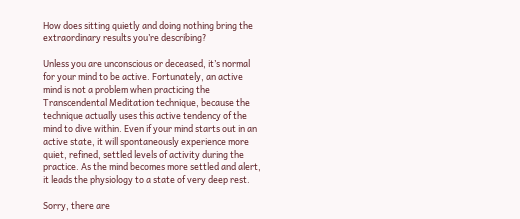How does sitting quietly and doing nothing bring the extraordinary results you’re describing?

Unless you are unconscious or deceased, it’s normal for your mind to be active. Fortunately, an active mind is not a problem when practicing the Transcendental Meditation technique, because the technique actually uses this active tendency of the mind to dive within. Even if your mind starts out in an active state, it will spontaneously experience more quiet, refined, settled levels of activity during the practice. As the mind becomes more settled and alert, it leads the physiology to a state of very deep rest.

Sorry, there are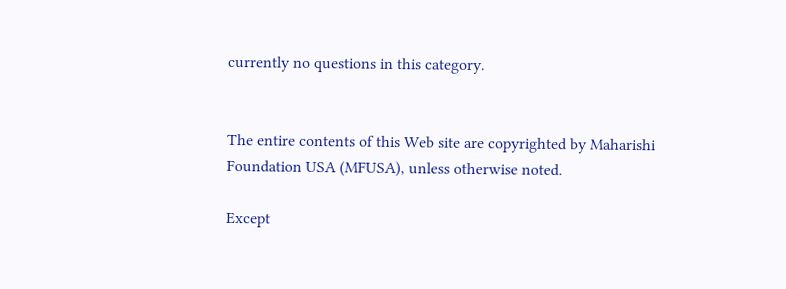currently no questions in this category.


The entire contents of this Web site are copyrighted by Maharishi Foundation USA (MFUSA), unless otherwise noted.

Except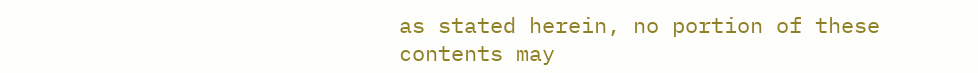as stated herein, no portion of these contents may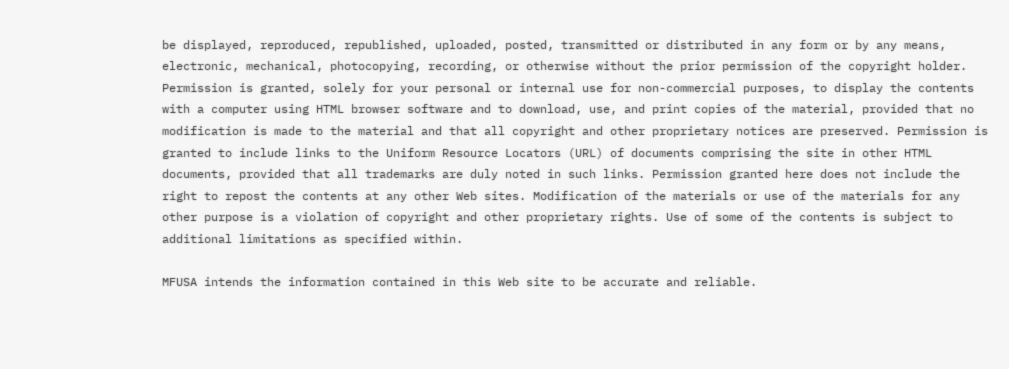be displayed, reproduced, republished, uploaded, posted, transmitted or distributed in any form or by any means, electronic, mechanical, photocopying, recording, or otherwise without the prior permission of the copyright holder. Permission is granted, solely for your personal or internal use for non-commercial purposes, to display the contents with a computer using HTML browser software and to download, use, and print copies of the material, provided that no modification is made to the material and that all copyright and other proprietary notices are preserved. Permission is granted to include links to the Uniform Resource Locators (URL) of documents comprising the site in other HTML documents, provided that all trademarks are duly noted in such links. Permission granted here does not include the right to repost the contents at any other Web sites. Modification of the materials or use of the materials for any other purpose is a violation of copyright and other proprietary rights. Use of some of the contents is subject to additional limitations as specified within.

MFUSA intends the information contained in this Web site to be accurate and reliable.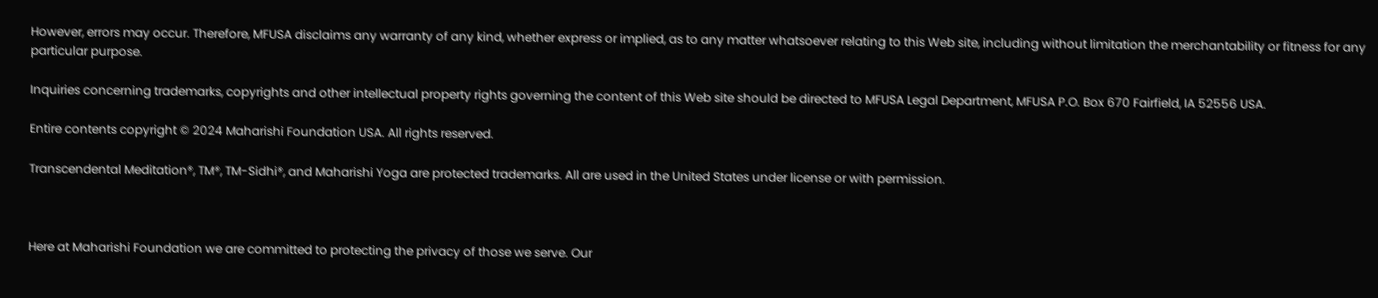However, errors may occur. Therefore, MFUSA disclaims any warranty of any kind, whether express or implied, as to any matter whatsoever relating to this Web site, including without limitation the merchantability or fitness for any particular purpose.

Inquiries concerning trademarks, copyrights and other intellectual property rights governing the content of this Web site should be directed to MFUSA Legal Department, MFUSA P.O. Box 670 Fairfield, IA 52556 USA.

Entire contents copyright © 2024 Maharishi Foundation USA. All rights reserved.

Transcendental Meditation®, TM®, TM-Sidhi®, and Maharishi Yoga are protected trademarks. All are used in the United States under license or with permission.



Here at Maharishi Foundation we are committed to protecting the privacy of those we serve. Our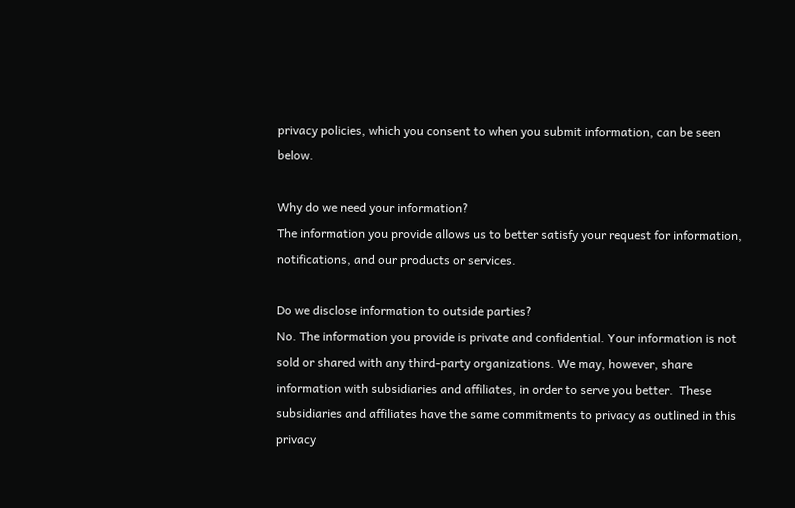privacy policies, which you consent to when you submit information, can be seen below.

Why do we need your information?
The information you provide allows us to better satisfy your request for information, notifications, and our products or services.

Do we disclose information to outside parties?
No. The information you provide is private and confidential. Your information is not sold or shared with any third-party organizations. We may, however, share information with subsidiaries and affiliates, in order to serve you better.  These subsidiaries and affiliates have the same commitments to privacy as outlined in this privacy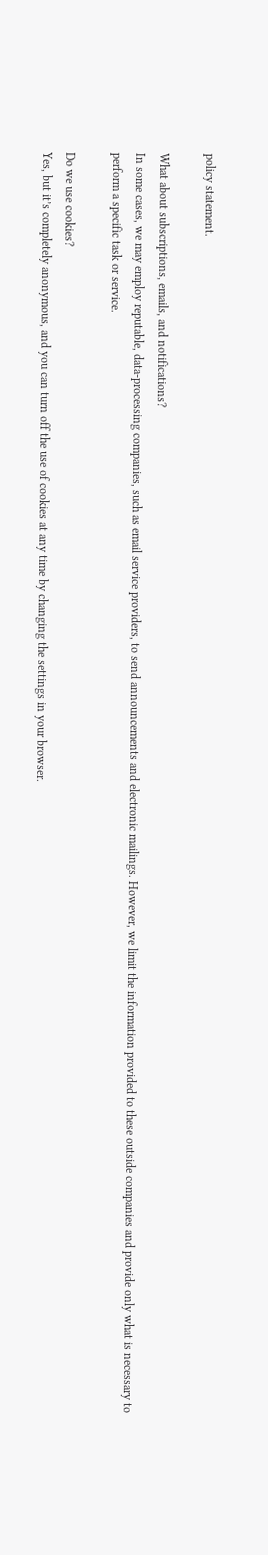policy statement.

What about subscriptions, emails, and notifications?
In some cases, we may employ reputable, data-processing companies, such as email service providers, to send announcements and electronic mailings. However, we limit the information provided to these outside companies and provide only what is necessary to perform a specific task or service.

Do we use cookies?
Yes, but it’s completely anonymous, and you can turn off the use of cookies at any time by changing the settings in your browser.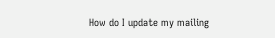How do I update my mailing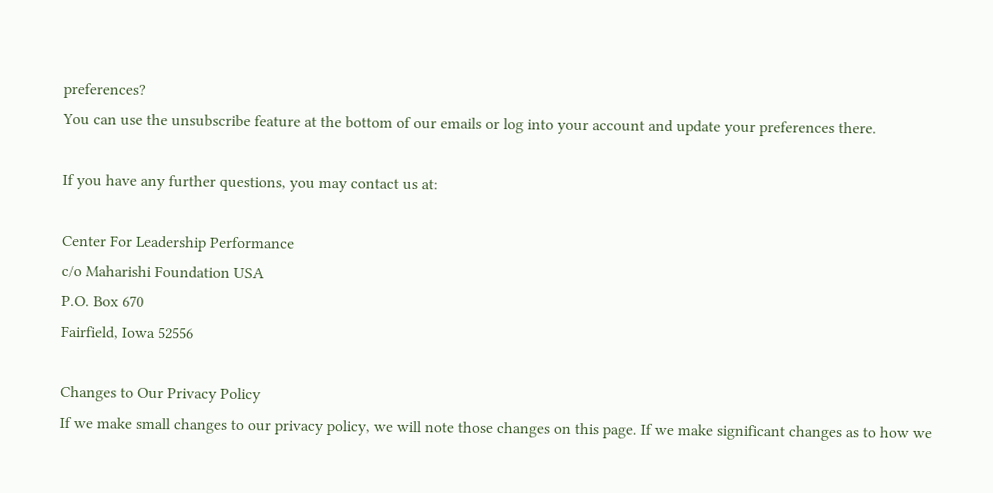preferences?
You can use the unsubscribe feature at the bottom of our emails or log into your account and update your preferences there.

If you have any further questions, you may contact us at:

Center For Leadership Performance
c/o Maharishi Foundation USA
P.O. Box 670
Fairfield, Iowa 52556

Changes to Our Privacy Policy
If we make small changes to our privacy policy, we will note those changes on this page. If we make significant changes as to how we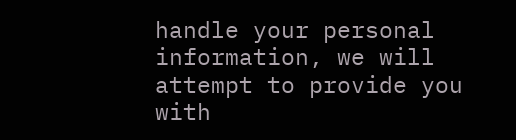handle your personal information, we will attempt to provide you with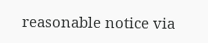reasonable notice via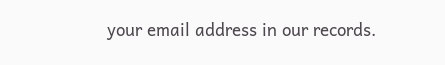your email address in our records.